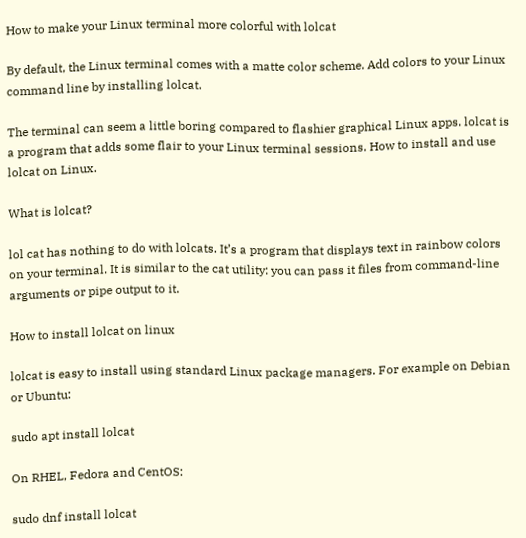How to make your Linux terminal more colorful with lolcat

By default, the Linux terminal comes with a matte color scheme. Add colors to your Linux command line by installing lolcat.

The terminal can seem a little boring compared to flashier graphical Linux apps. lolcat is a program that adds some flair to your Linux terminal sessions. How to install and use lolcat on Linux.

What is lolcat?

lol cat has nothing to do with lolcats. It’s a program that displays text in rainbow colors on your terminal. It is similar to the cat utility: you can pass it files from command-line arguments or pipe output to it.

How to install lolcat on linux

lolcat is easy to install using standard Linux package managers. For example on Debian or Ubuntu:

sudo apt install lolcat

On RHEL, Fedora and CentOS:

sudo dnf install lolcat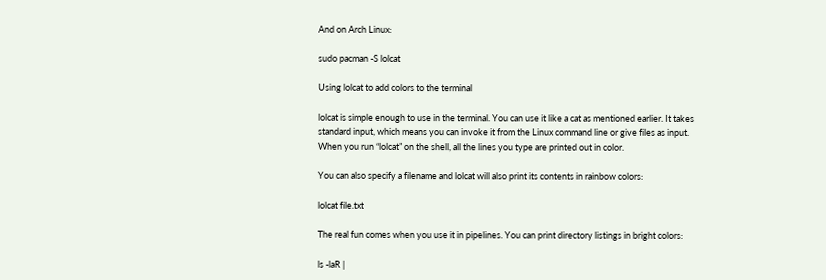And on Arch Linux:

sudo pacman -S lolcat

Using lolcat to add colors to the terminal

lolcat is simple enough to use in the terminal. You can use it like a cat as mentioned earlier. It takes standard input, which means you can invoke it from the Linux command line or give files as input. When you run “lolcat” on the shell, all the lines you type are printed out in color.

You can also specify a filename and lolcat will also print its contents in rainbow colors:

lolcat file.txt

The real fun comes when you use it in pipelines. You can print directory listings in bright colors:

ls -laR |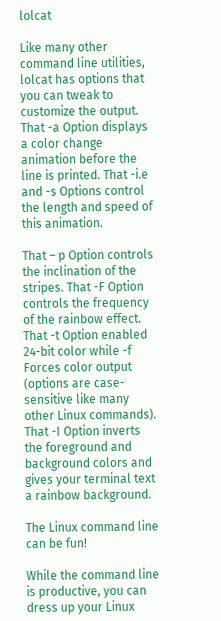lolcat

Like many other command line utilities, lolcat has options that you can tweak to customize the output. That -a Option displays a color change animation before the line is printed. That -i.e and -s Options control the length and speed of this animation.

That – p Option controls the inclination of the stripes. That -F Option controls the frequency of the rainbow effect. That -t Option enabled 24-bit color while -f Forces color output (options are case-sensitive like many other Linux commands). That -I Option inverts the foreground and background colors and gives your terminal text a rainbow background.

The Linux command line can be fun!

While the command line is productive, you can dress up your Linux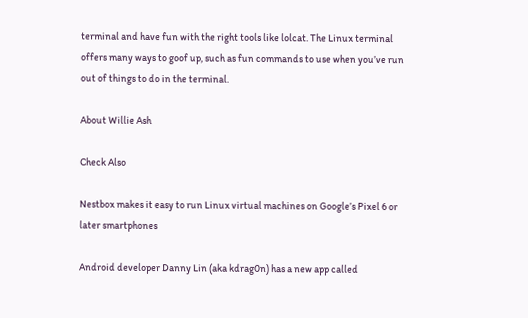terminal and have fun with the right tools like lolcat. The Linux terminal offers many ways to goof up, such as fun commands to use when you’ve run out of things to do in the terminal.

About Willie Ash

Check Also

Nestbox makes it easy to run Linux virtual machines on Google’s Pixel 6 or later smartphones

Android developer Danny Lin (aka kdrag0n) has a new app called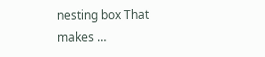nesting box That makes …